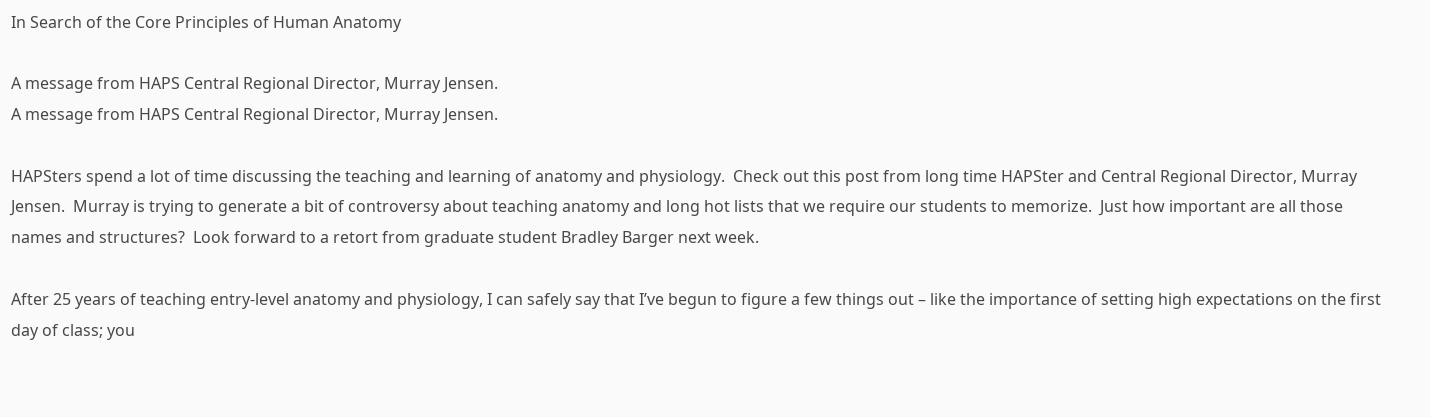In Search of the Core Principles of Human Anatomy

A message from HAPS Central Regional Director, Murray Jensen.
A message from HAPS Central Regional Director, Murray Jensen.

HAPSters spend a lot of time discussing the teaching and learning of anatomy and physiology.  Check out this post from long time HAPSter and Central Regional Director, Murray Jensen.  Murray is trying to generate a bit of controversy about teaching anatomy and long hot lists that we require our students to memorize.  Just how important are all those names and structures?  Look forward to a retort from graduate student Bradley Barger next week.

After 25 years of teaching entry-level anatomy and physiology, I can safely say that I’ve begun to figure a few things out – like the importance of setting high expectations on the first day of class; you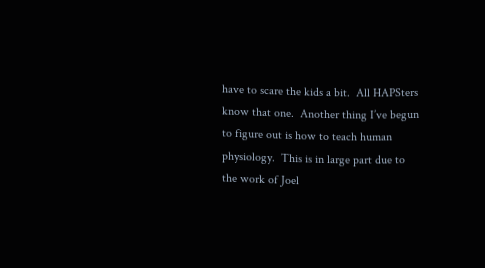have to scare the kids a bit.  All HAPSters know that one.  Another thing I’ve begun to figure out is how to teach human physiology.  This is in large part due to the work of Joel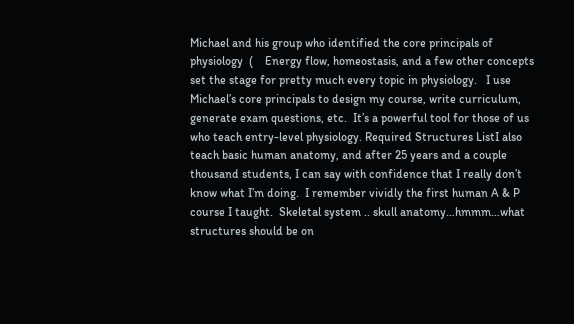Michael and his group who identified the core principals of physiology  (    Energy flow, homeostasis, and a few other concepts set the stage for pretty much every topic in physiology.   I use Michael’s core principals to design my course, write curriculum, generate exam questions, etc.  It’s a powerful tool for those of us who teach entry-level physiology. Required Structures ListI also teach basic human anatomy, and after 25 years and a couple thousand students, I can say with confidence that I really don’t know what I’m doing.  I remember vividly the first human A & P course I taught.  Skeletal system .. skull anatomy…hmmm…what structures should be on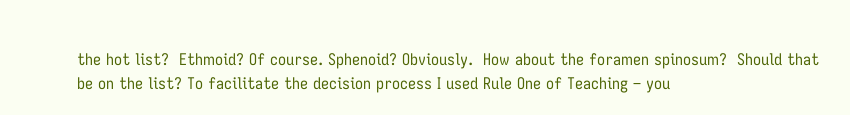the hot list?  Ethmoid? Of course. Sphenoid? Obviously.  How about the foramen spinosum?  Should that be on the list? To facilitate the decision process I used Rule One of Teaching – you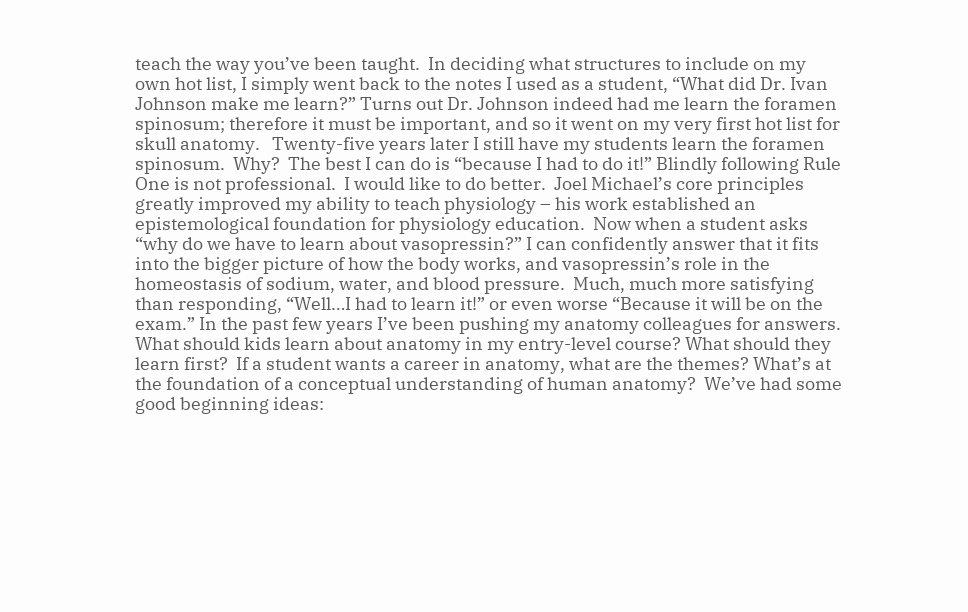teach the way you’ve been taught.  In deciding what structures to include on my own hot list, I simply went back to the notes I used as a student, “What did Dr. Ivan Johnson make me learn?” Turns out Dr. Johnson indeed had me learn the foramen spinosum; therefore it must be important, and so it went on my very first hot list for skull anatomy.   Twenty-five years later I still have my students learn the foramen spinosum.  Why?  The best I can do is “because I had to do it!” Blindly following Rule One is not professional.  I would like to do better.  Joel Michael’s core principles greatly improved my ability to teach physiology – his work established an epistemological foundation for physiology education.  Now when a student asks “why do we have to learn about vasopressin?” I can confidently answer that it fits into the bigger picture of how the body works, and vasopressin’s role in the homeostasis of sodium, water, and blood pressure.  Much, much more satisfying than responding, “Well…I had to learn it!” or even worse “Because it will be on the exam.” In the past few years I’ve been pushing my anatomy colleagues for answers.  What should kids learn about anatomy in my entry-level course? What should they learn first?  If a student wants a career in anatomy, what are the themes? What’s at the foundation of a conceptual understanding of human anatomy?  We’ve had some good beginning ideas: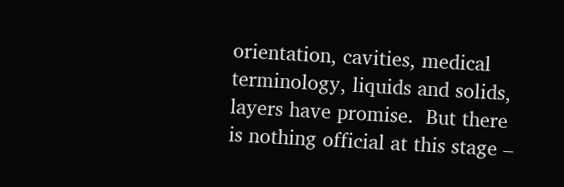orientation, cavities, medical terminology, liquids and solids, layers have promise.  But there is nothing official at this stage –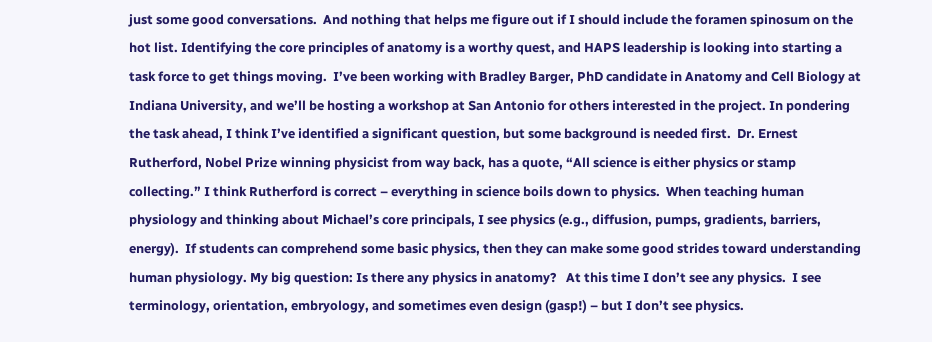just some good conversations.  And nothing that helps me figure out if I should include the foramen spinosum on the hot list. Identifying the core principles of anatomy is a worthy quest, and HAPS leadership is looking into starting a task force to get things moving.  I’ve been working with Bradley Barger, PhD candidate in Anatomy and Cell Biology at Indiana University, and we’ll be hosting a workshop at San Antonio for others interested in the project. In pondering the task ahead, I think I’ve identified a significant question, but some background is needed first.  Dr. Ernest Rutherford, Nobel Prize winning physicist from way back, has a quote, “All science is either physics or stamp collecting.” I think Rutherford is correct – everything in science boils down to physics.  When teaching human physiology and thinking about Michael’s core principals, I see physics (e.g., diffusion, pumps, gradients, barriers, energy).  If students can comprehend some basic physics, then they can make some good strides toward understanding human physiology. My big question: Is there any physics in anatomy?   At this time I don’t see any physics.  I see terminology, orientation, embryology, and sometimes even design (gasp!) – but I don’t see physics.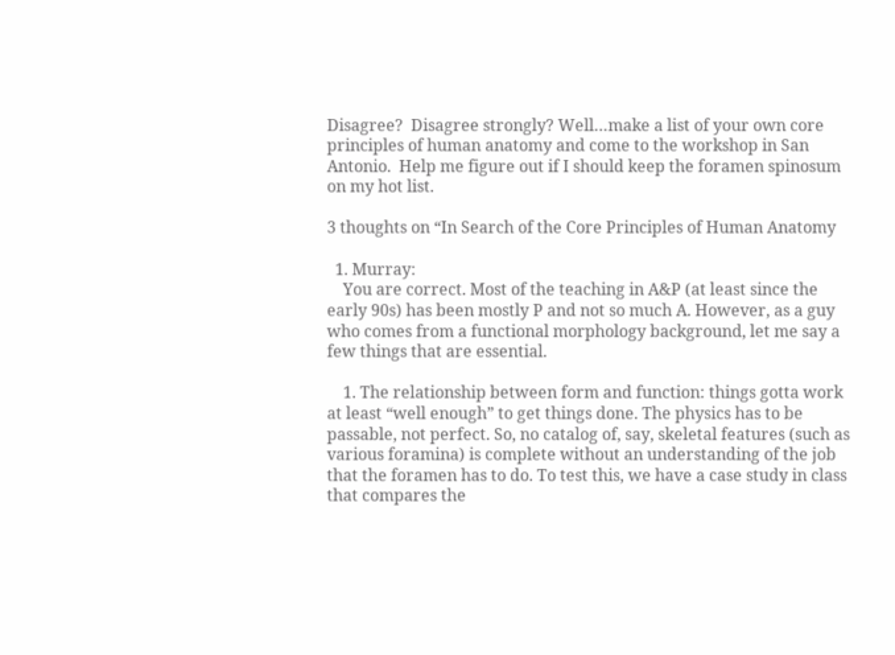Disagree?  Disagree strongly? Well…make a list of your own core principles of human anatomy and come to the workshop in San Antonio.  Help me figure out if I should keep the foramen spinosum on my hot list.

3 thoughts on “In Search of the Core Principles of Human Anatomy

  1. Murray:
    You are correct. Most of the teaching in A&P (at least since the early 90s) has been mostly P and not so much A. However, as a guy who comes from a functional morphology background, let me say a few things that are essential.

    1. The relationship between form and function: things gotta work at least “well enough” to get things done. The physics has to be passable, not perfect. So, no catalog of, say, skeletal features (such as various foramina) is complete without an understanding of the job that the foramen has to do. To test this, we have a case study in class that compares the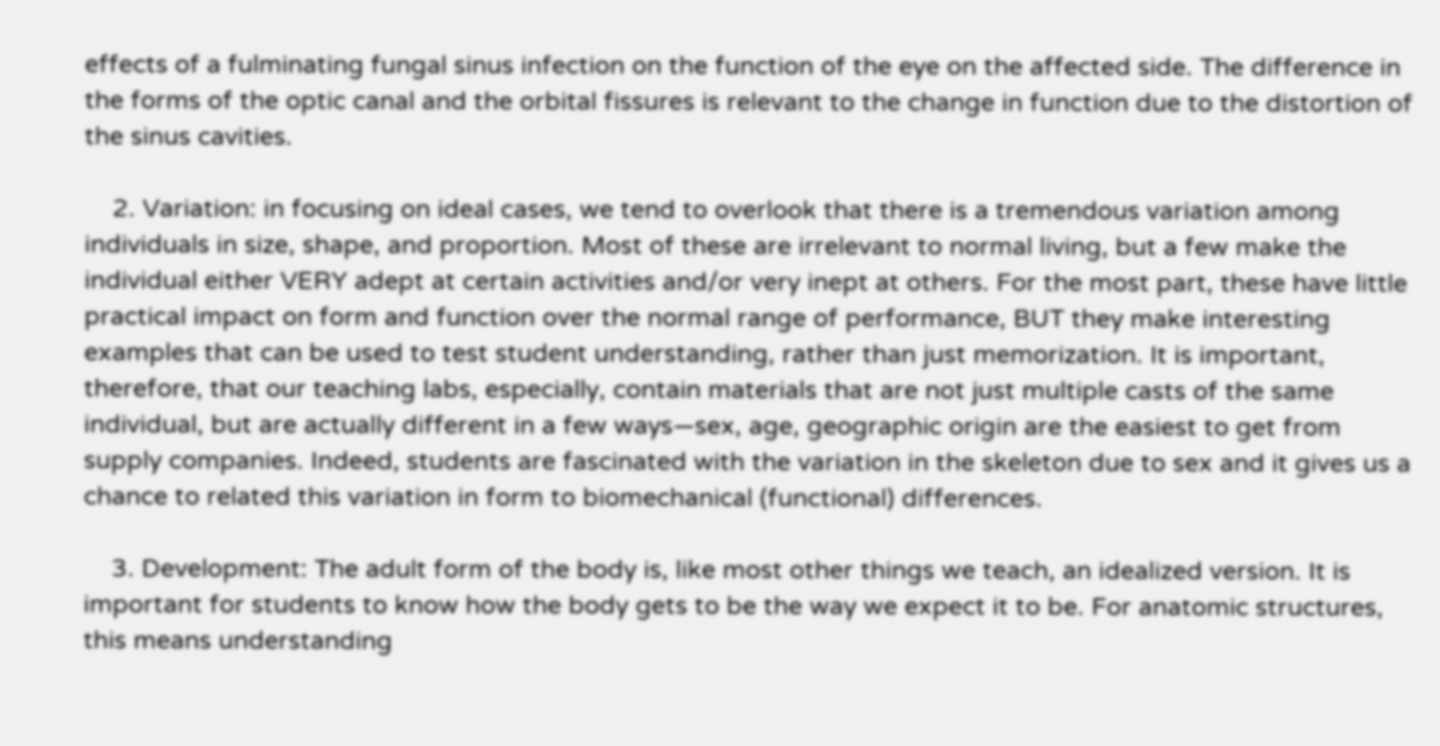effects of a fulminating fungal sinus infection on the function of the eye on the affected side. The difference in the forms of the optic canal and the orbital fissures is relevant to the change in function due to the distortion of the sinus cavities.

    2. Variation: in focusing on ideal cases, we tend to overlook that there is a tremendous variation among individuals in size, shape, and proportion. Most of these are irrelevant to normal living, but a few make the individual either VERY adept at certain activities and/or very inept at others. For the most part, these have little practical impact on form and function over the normal range of performance, BUT they make interesting examples that can be used to test student understanding, rather than just memorization. It is important, therefore, that our teaching labs, especially, contain materials that are not just multiple casts of the same individual, but are actually different in a few ways—sex, age, geographic origin are the easiest to get from supply companies. Indeed, students are fascinated with the variation in the skeleton due to sex and it gives us a chance to related this variation in form to biomechanical (functional) differences.

    3. Development: The adult form of the body is, like most other things we teach, an idealized version. It is important for students to know how the body gets to be the way we expect it to be. For anatomic structures, this means understanding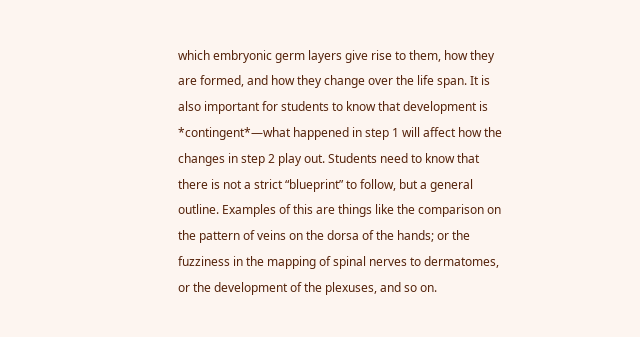which embryonic germ layers give rise to them, how they are formed, and how they change over the life span. It is also important for students to know that development is *contingent*—what happened in step 1 will affect how the changes in step 2 play out. Students need to know that there is not a strict “blueprint” to follow, but a general outline. Examples of this are things like the comparison on the pattern of veins on the dorsa of the hands; or the fuzziness in the mapping of spinal nerves to dermatomes, or the development of the plexuses, and so on.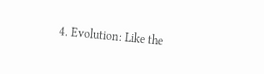4. Evolution: Like the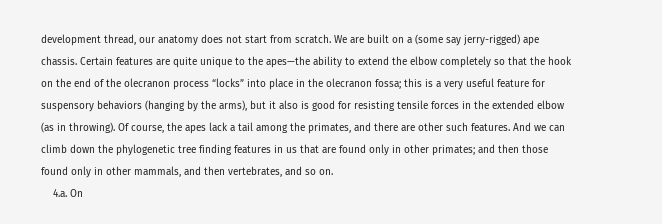development thread, our anatomy does not start from scratch. We are built on a (some say jerry-rigged) ape chassis. Certain features are quite unique to the apes—the ability to extend the elbow completely so that the hook on the end of the olecranon process “locks” into place in the olecranon fossa; this is a very useful feature for suspensory behaviors (hanging by the arms), but it also is good for resisting tensile forces in the extended elbow (as in throwing). Of course, the apes lack a tail among the primates, and there are other such features. And we can climb down the phylogenetic tree finding features in us that are found only in other primates; and then those found only in other mammals, and then vertebrates, and so on.
    4.a. On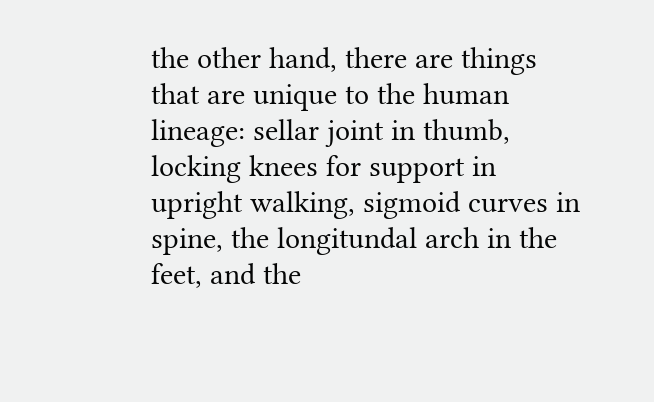the other hand, there are things that are unique to the human lineage: sellar joint in thumb, locking knees for support in upright walking, sigmoid curves in spine, the longitundal arch in the feet, and the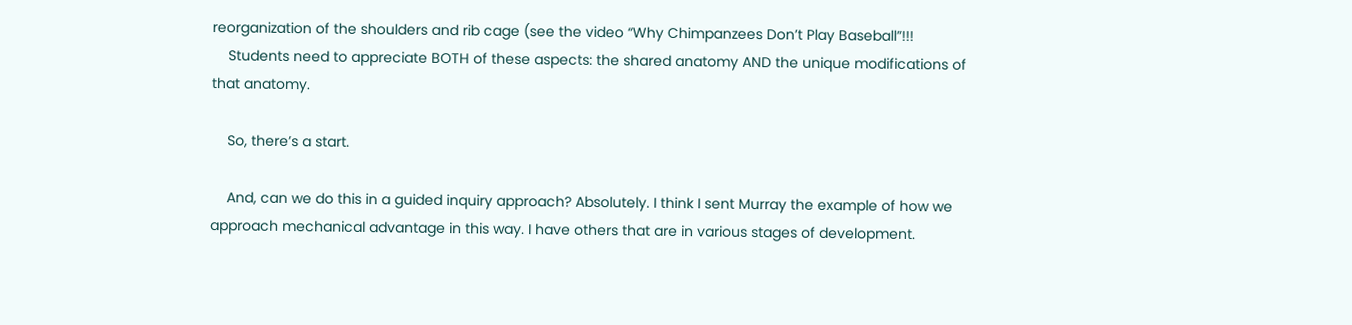reorganization of the shoulders and rib cage (see the video “Why Chimpanzees Don’t Play Baseball”!!!
    Students need to appreciate BOTH of these aspects: the shared anatomy AND the unique modifications of that anatomy.

    So, there’s a start.

    And, can we do this in a guided inquiry approach? Absolutely. I think I sent Murray the example of how we approach mechanical advantage in this way. I have others that are in various stages of development.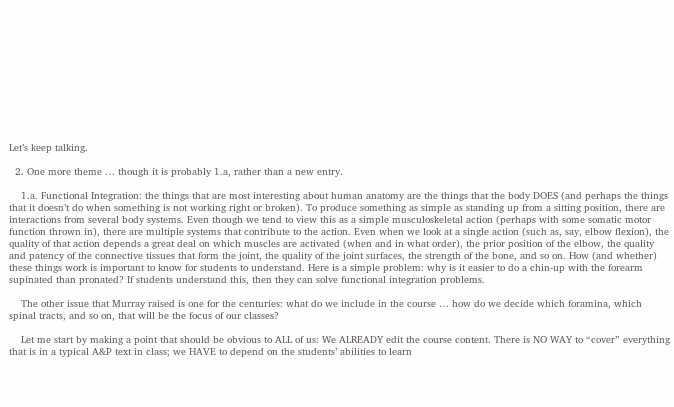Let’s keep talking.

  2. One more theme … though it is probably 1.a, rather than a new entry.

    1.a. Functional Integration: the things that are most interesting about human anatomy are the things that the body DOES (and perhaps the things that it doesn’t do when something is not working right or broken). To produce something as simple as standing up from a sitting position, there are interactions from several body systems. Even though we tend to view this as a simple musculoskeletal action (perhaps with some somatic motor function thrown in), there are multiple systems that contribute to the action. Even when we look at a single action (such as, say, elbow flexion), the quality of that action depends a great deal on which muscles are activated (when and in what order), the prior position of the elbow, the quality and patency of the connective tissues that form the joint, the quality of the joint surfaces, the strength of the bone, and so on. How (and whether) these things work is important to know for students to understand. Here is a simple problem: why is it easier to do a chin-up with the forearm supinated than pronated? If students understand this, then they can solve functional integration problems.

    The other issue that Murray raised is one for the centuries: what do we include in the course … how do we decide which foramina, which spinal tracts, and so on, that will be the focus of our classes?

    Let me start by making a point that should be obvious to ALL of us: We ALREADY edit the course content. There is NO WAY to “cover” everything that is in a typical A&P text in class; we HAVE to depend on the students’ abilities to learn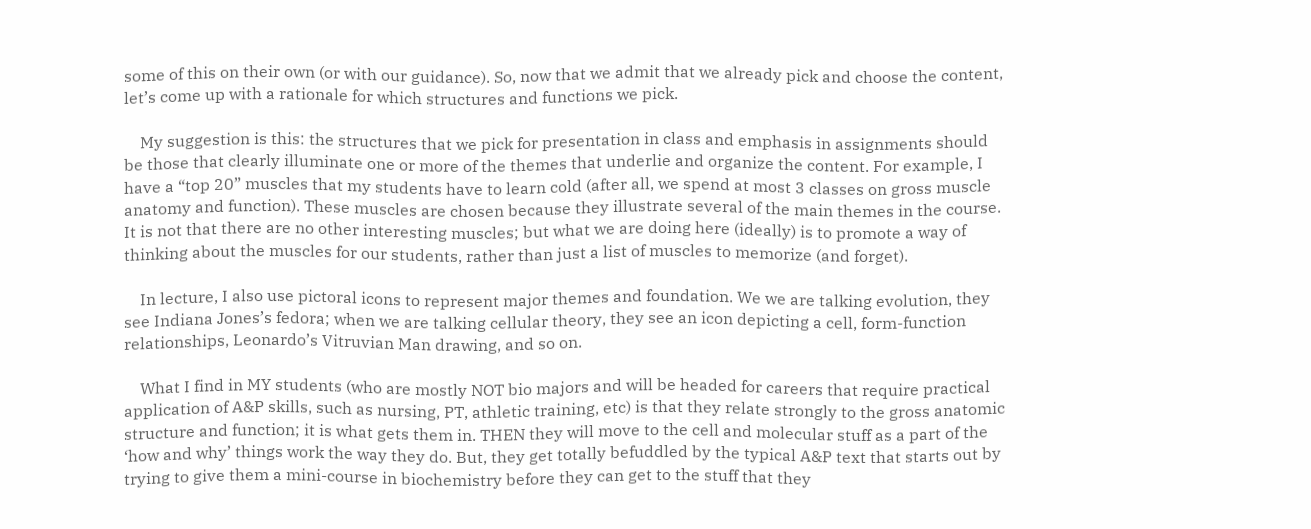some of this on their own (or with our guidance). So, now that we admit that we already pick and choose the content, let’s come up with a rationale for which structures and functions we pick.

    My suggestion is this: the structures that we pick for presentation in class and emphasis in assignments should be those that clearly illuminate one or more of the themes that underlie and organize the content. For example, I have a “top 20” muscles that my students have to learn cold (after all, we spend at most 3 classes on gross muscle anatomy and function). These muscles are chosen because they illustrate several of the main themes in the course. It is not that there are no other interesting muscles; but what we are doing here (ideally) is to promote a way of thinking about the muscles for our students, rather than just a list of muscles to memorize (and forget).

    In lecture, I also use pictoral icons to represent major themes and foundation. We we are talking evolution, they see Indiana Jones’s fedora; when we are talking cellular theory, they see an icon depicting a cell, form-function relationships, Leonardo’s Vitruvian Man drawing, and so on.

    What I find in MY students (who are mostly NOT bio majors and will be headed for careers that require practical application of A&P skills, such as nursing, PT, athletic training, etc) is that they relate strongly to the gross anatomic structure and function; it is what gets them in. THEN they will move to the cell and molecular stuff as a part of the ‘how and why’ things work the way they do. But, they get totally befuddled by the typical A&P text that starts out by trying to give them a mini-course in biochemistry before they can get to the stuff that they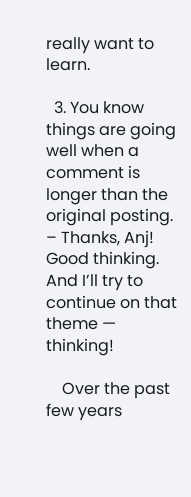really want to learn.

  3. You know things are going well when a comment is longer than the original posting. – Thanks, Anj! Good thinking. And I’ll try to continue on that theme — thinking!

    Over the past few years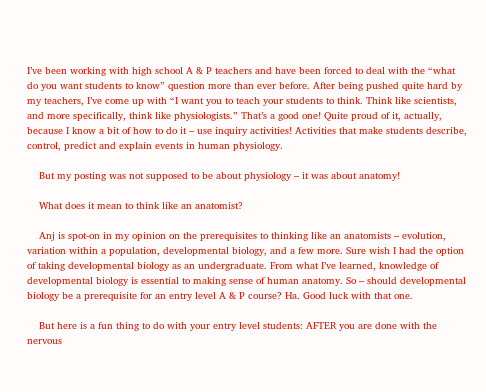I’ve been working with high school A & P teachers and have been forced to deal with the “what do you want students to know” question more than ever before. After being pushed quite hard by my teachers, I’ve come up with “I want you to teach your students to think. Think like scientists, and more specifically, think like physiologists.” That’s a good one! Quite proud of it, actually, because I know a bit of how to do it – use inquiry activities! Activities that make students describe, control, predict and explain events in human physiology.

    But my posting was not supposed to be about physiology – it was about anatomy!

    What does it mean to think like an anatomist?

    Anj is spot-on in my opinion on the prerequisites to thinking like an anatomists – evolution, variation within a population, developmental biology, and a few more. Sure wish I had the option of taking developmental biology as an undergraduate. From what I’ve learned, knowledge of developmental biology is essential to making sense of human anatomy. So – should developmental biology be a prerequisite for an entry level A & P course? Ha. Good luck with that one.

    But here is a fun thing to do with your entry level students: AFTER you are done with the nervous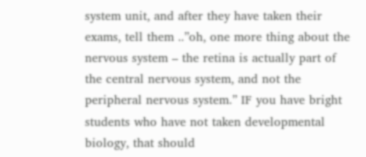system unit, and after they have taken their exams, tell them ..”oh, one more thing about the nervous system – the retina is actually part of the central nervous system, and not the peripheral nervous system.” IF you have bright students who have not taken developmental biology, that should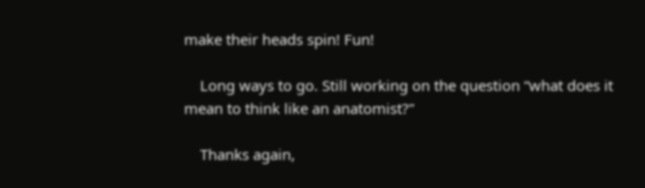make their heads spin! Fun!

    Long ways to go. Still working on the question “what does it mean to think like an anatomist?”

    Thanks again,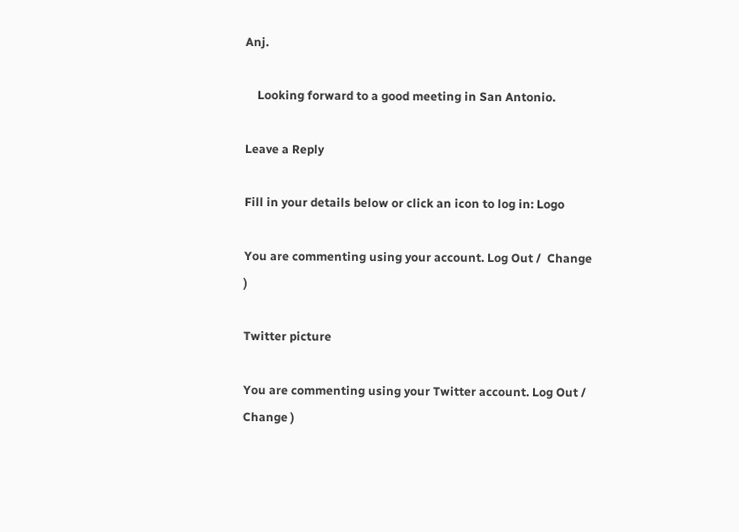Anj.

    Looking forward to a good meeting in San Antonio.

Leave a Reply

Fill in your details below or click an icon to log in: Logo

You are commenting using your account. Log Out /  Change )

Twitter picture

You are commenting using your Twitter account. Log Out /  Change )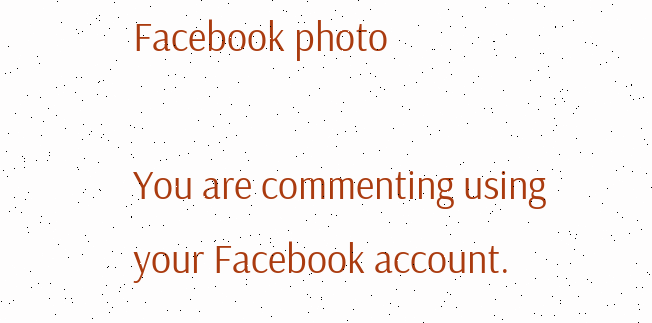Facebook photo

You are commenting using your Facebook account.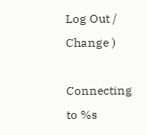Log Out /  Change )

Connecting to %s